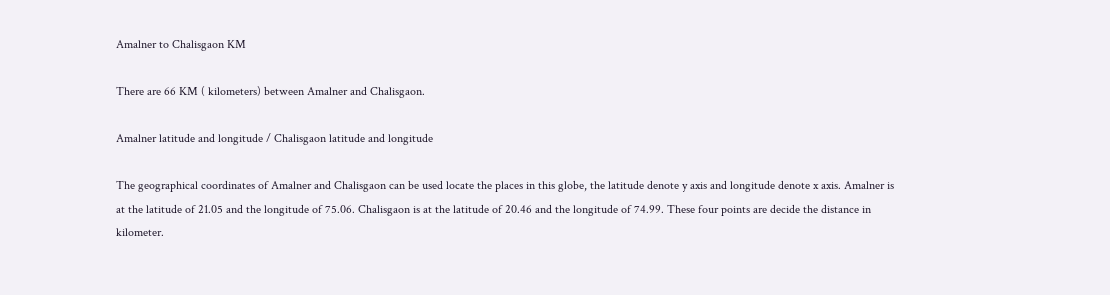Amalner to Chalisgaon KM

There are 66 KM ( kilometers) between Amalner and Chalisgaon.

Amalner latitude and longitude / Chalisgaon latitude and longitude

The geographical coordinates of Amalner and Chalisgaon can be used locate the places in this globe, the latitude denote y axis and longitude denote x axis. Amalner is at the latitude of 21.05 and the longitude of 75.06. Chalisgaon is at the latitude of 20.46 and the longitude of 74.99. These four points are decide the distance in kilometer.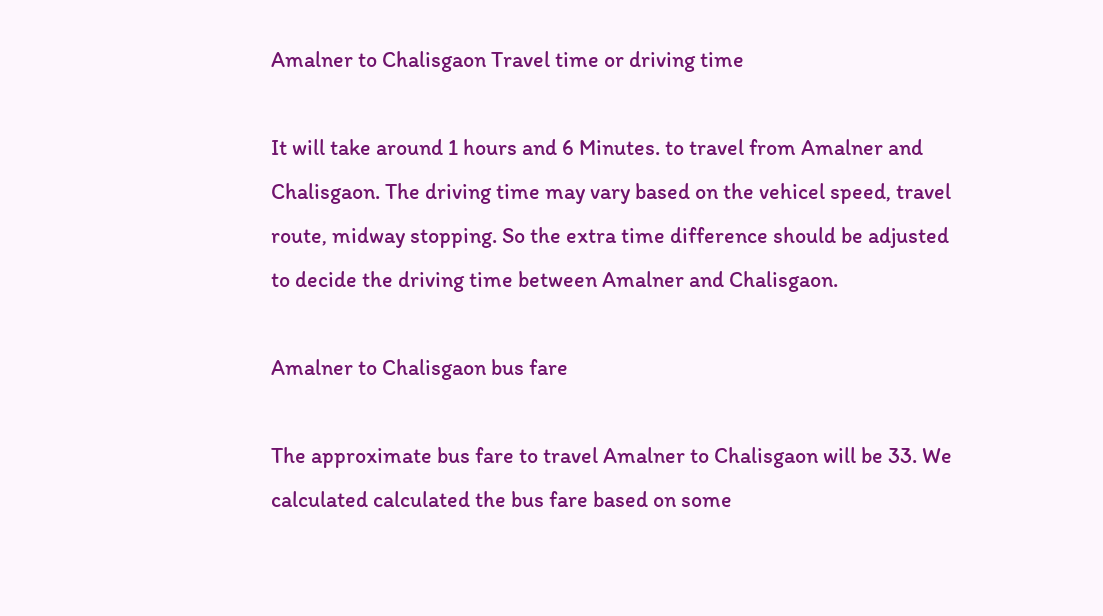Amalner to Chalisgaon Travel time or driving time

It will take around 1 hours and 6 Minutes. to travel from Amalner and Chalisgaon. The driving time may vary based on the vehicel speed, travel route, midway stopping. So the extra time difference should be adjusted to decide the driving time between Amalner and Chalisgaon.

Amalner to Chalisgaon bus fare

The approximate bus fare to travel Amalner to Chalisgaon will be 33. We calculated calculated the bus fare based on some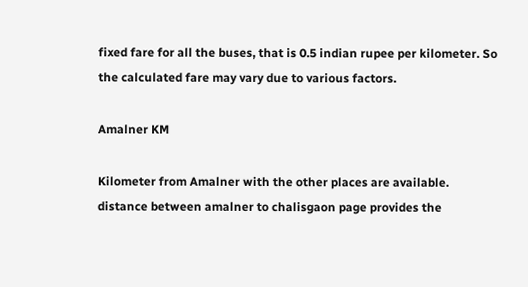fixed fare for all the buses, that is 0.5 indian rupee per kilometer. So the calculated fare may vary due to various factors.

Amalner KM

Kilometer from Amalner with the other places are available. distance between amalner to chalisgaon page provides the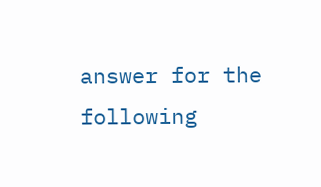answer for the following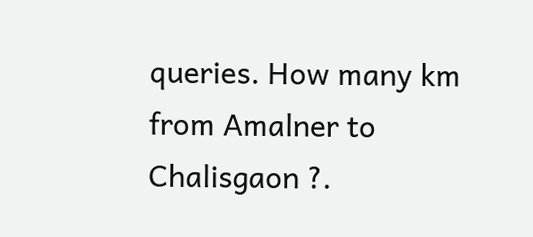queries. How many km from Amalner to Chalisgaon ?.